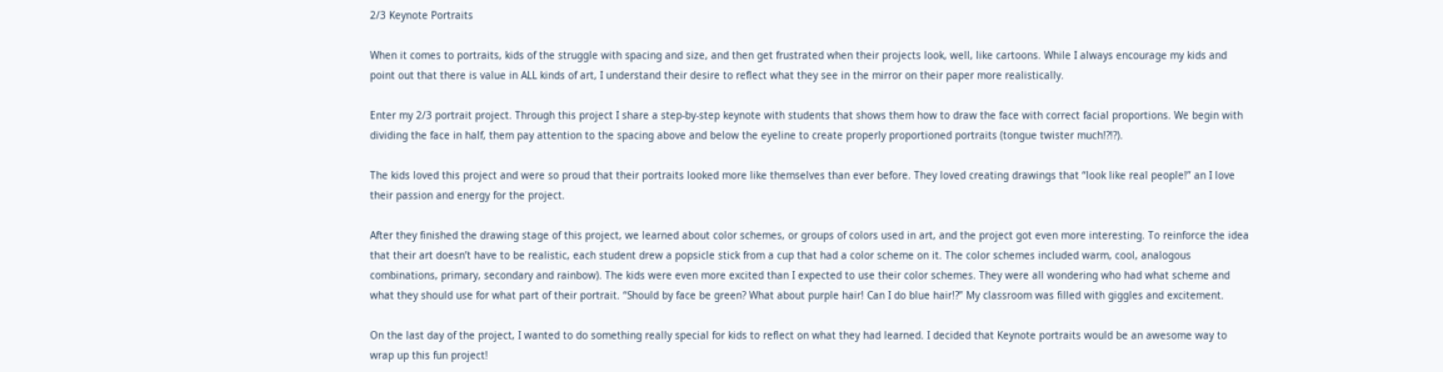2/3 Keynote Portraits

When it comes to portraits, kids of the struggle with spacing and size, and then get frustrated when their projects look, well, like cartoons. While I always encourage my kids and point out that there is value in ALL kinds of art, I understand their desire to reflect what they see in the mirror on their paper more realistically.

Enter my 2/3 portrait project. Through this project I share a step-by-step keynote with students that shows them how to draw the face with correct facial proportions. We begin with dividing the face in half, them pay attention to the spacing above and below the eyeline to create properly proportioned portraits (tongue twister much!?!?).

The kids loved this project and were so proud that their portraits looked more like themselves than ever before. They loved creating drawings that “look like real people!” an I love their passion and energy for the project.

After they finished the drawing stage of this project, we learned about color schemes, or groups of colors used in art, and the project got even more interesting. To reinforce the idea that their art doesn’t have to be realistic, each student drew a popsicle stick from a cup that had a color scheme on it. The color schemes included warm, cool, analogous combinations, primary, secondary and rainbow). The kids were even more excited than I expected to use their color schemes. They were all wondering who had what scheme and what they should use for what part of their portrait. “Should by face be green? What about purple hair! Can I do blue hair!?” My classroom was filled with giggles and excitement.

On the last day of the project, I wanted to do something really special for kids to reflect on what they had learned. I decided that Keynote portraits would be an awesome way to wrap up this fun project!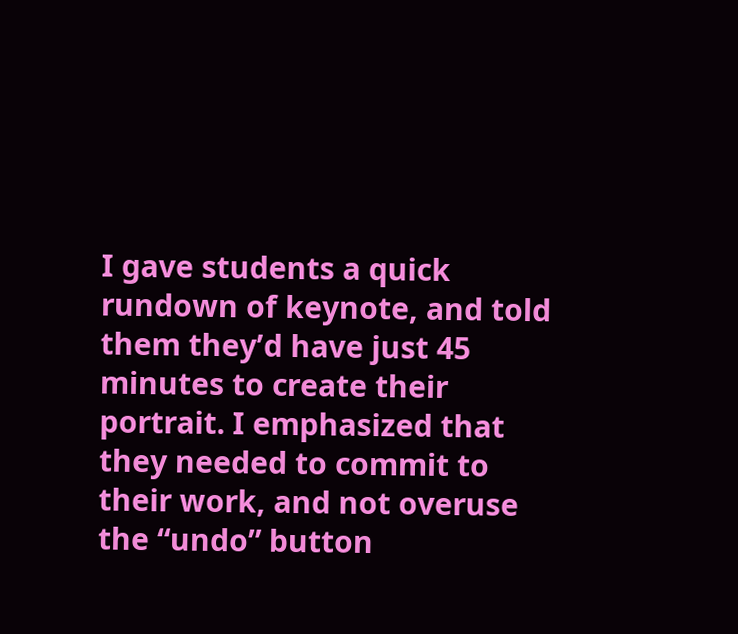I gave students a quick rundown of keynote, and told them they’d have just 45 minutes to create their portrait. I emphasized that they needed to commit to their work, and not overuse the “undo” button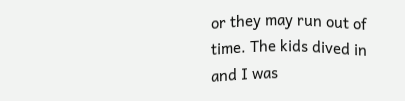or they may run out of time. The kids dived in and I was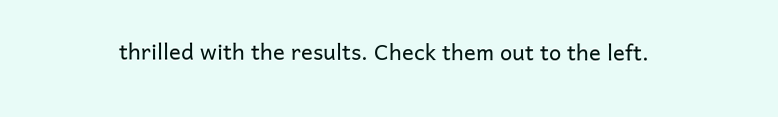thrilled with the results. Check them out to the left.